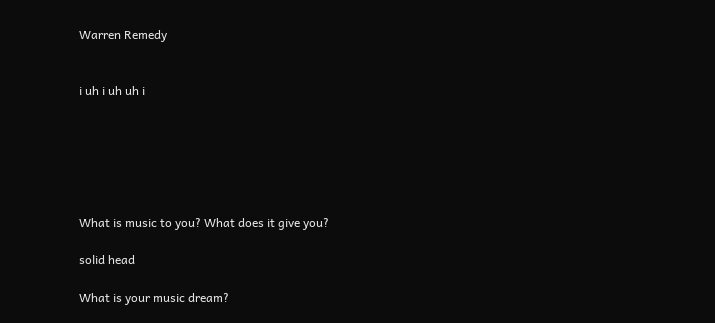Warren Remedy


i uh i uh uh i






What is music to you? What does it give you?

solid head

What is your music dream?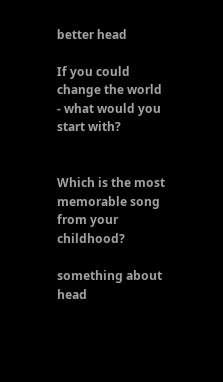better head

If you could change the world - what would you start with?


Which is the most memorable song from your childhood?

something about head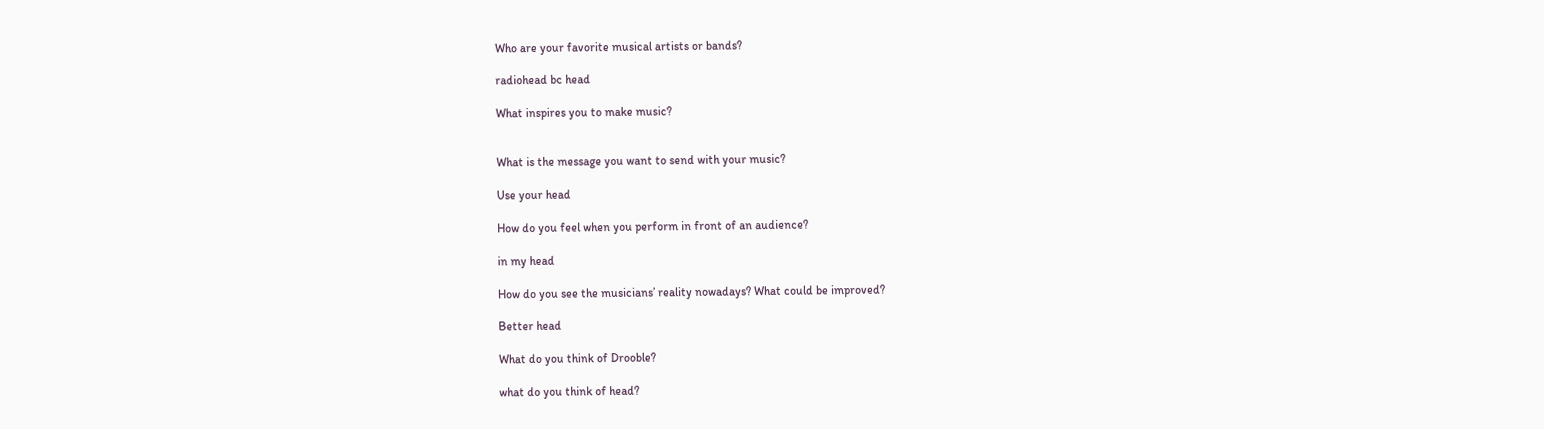Who are your favorite musical artists or bands?

radiohead bc head

What inspires you to make music?


What is the message you want to send with your music?

Use your head

How do you feel when you perform in front of an audience?

in my head

How do you see the musicians’ reality nowadays? What could be improved?

Better head

What do you think of Drooble?

what do you think of head?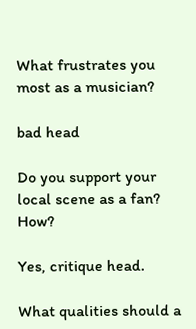What frustrates you most as a musician?

bad head

Do you support your local scene as a fan? How?

Yes, critique head.

What qualities should a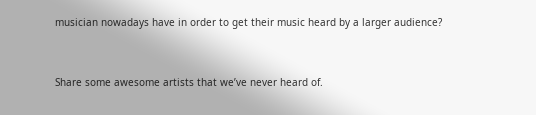musician nowadays have in order to get their music heard by a larger audience?


Share some awesome artists that we’ve never heard of.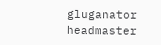gluganator headmaster